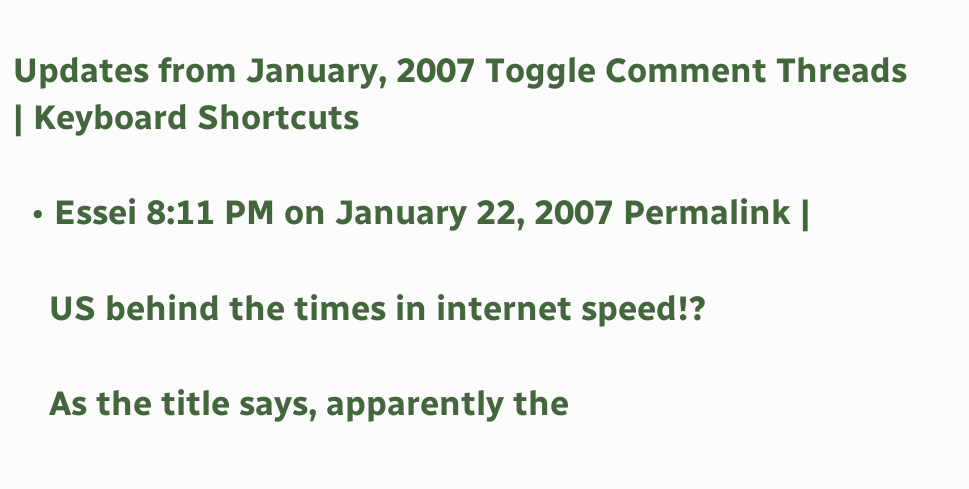Updates from January, 2007 Toggle Comment Threads | Keyboard Shortcuts

  • Essei 8:11 PM on January 22, 2007 Permalink |

    US behind the times in internet speed!?

    As the title says, apparently the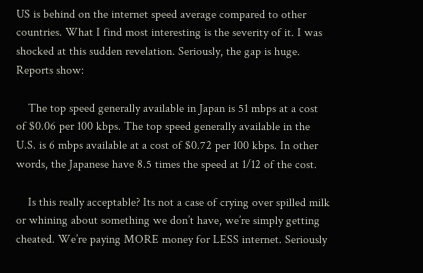US is behind on the internet speed average compared to other countries. What I find most interesting is the severity of it. I was shocked at this sudden revelation. Seriously, the gap is huge. Reports show:

    The top speed generally available in Japan is 51 mbps at a cost of $0.06 per 100 kbps. The top speed generally available in the U.S. is 6 mbps available at a cost of $0.72 per 100 kbps. In other words, the Japanese have 8.5 times the speed at 1/12 of the cost.

    Is this really acceptable? Its not a case of crying over spilled milk or whining about something we don’t have, we’re simply getting cheated. We’re paying MORE money for LESS internet. Seriously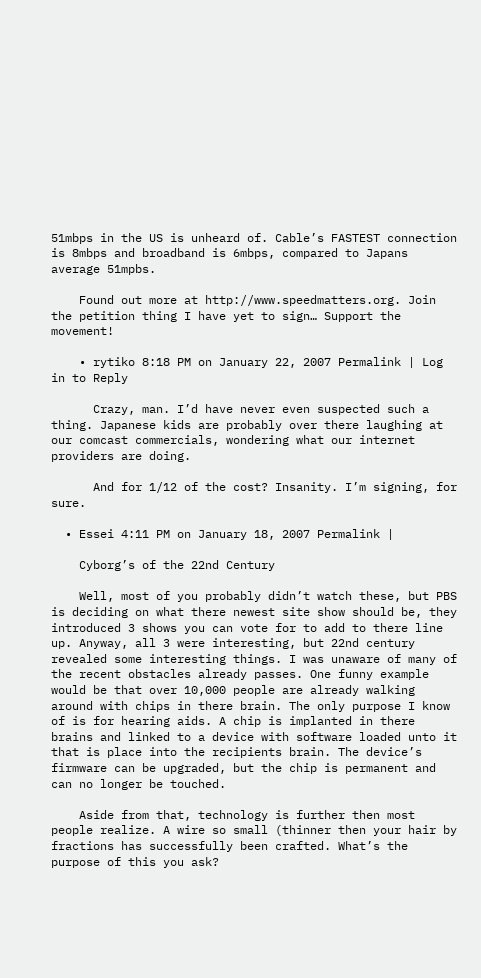51mbps in the US is unheard of. Cable’s FASTEST connection is 8mbps and broadband is 6mbps, compared to Japans average 51mpbs.

    Found out more at http://www.speedmatters.org. Join the petition thing I have yet to sign… Support the movement!

    • rytiko 8:18 PM on January 22, 2007 Permalink | Log in to Reply

      Crazy, man. I’d have never even suspected such a thing. Japanese kids are probably over there laughing at our comcast commercials, wondering what our internet providers are doing.

      And for 1/12 of the cost? Insanity. I’m signing, for sure.

  • Essei 4:11 PM on January 18, 2007 Permalink |

    Cyborg’s of the 22nd Century

    Well, most of you probably didn’t watch these, but PBS is deciding on what there newest site show should be, they introduced 3 shows you can vote for to add to there line up. Anyway, all 3 were interesting, but 22nd century revealed some interesting things. I was unaware of many of the recent obstacles already passes. One funny example would be that over 10,000 people are already walking around with chips in there brain. The only purpose I know of is for hearing aids. A chip is implanted in there brains and linked to a device with software loaded unto it that is place into the recipients brain. The device’s firmware can be upgraded, but the chip is permanent and can no longer be touched.

    Aside from that, technology is further then most people realize. A wire so small (thinner then your hair by fractions has successfully been crafted. What’s the purpose of this you ask?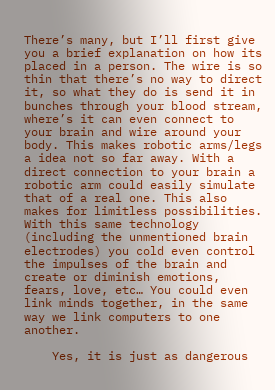There’s many, but I’ll first give you a brief explanation on how its placed in a person. The wire is so thin that there’s no way to direct it, so what they do is send it in bunches through your blood stream, where’s it can even connect to your brain and wire around your body. This makes robotic arms/legs a idea not so far away. With a direct connection to your brain a robotic arm could easily simulate that of a real one. This also makes for limitless possibilities. With this same technology (including the unmentioned brain electrodes) you cold even control the impulses of the brain and create or diminish emotions, fears, love, etc… You could even link minds together, in the same way we link computers to one another.

    Yes, it is just as dangerous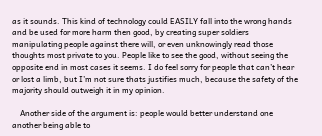as it sounds. This kind of technology could EASILY fall into the wrong hands and be used for more harm then good, by creating super soldiers manipulating people against there will, or even unknowingly read those thoughts most private to you. People like to see the good, without seeing the opposite end in most cases it seems. I do feel sorry for people that can’t hear or lost a limb, but I’m not sure thats justifies much, because the safety of the majority should outweigh it in my opinion.

    Another side of the argument is: people would better understand one another being able to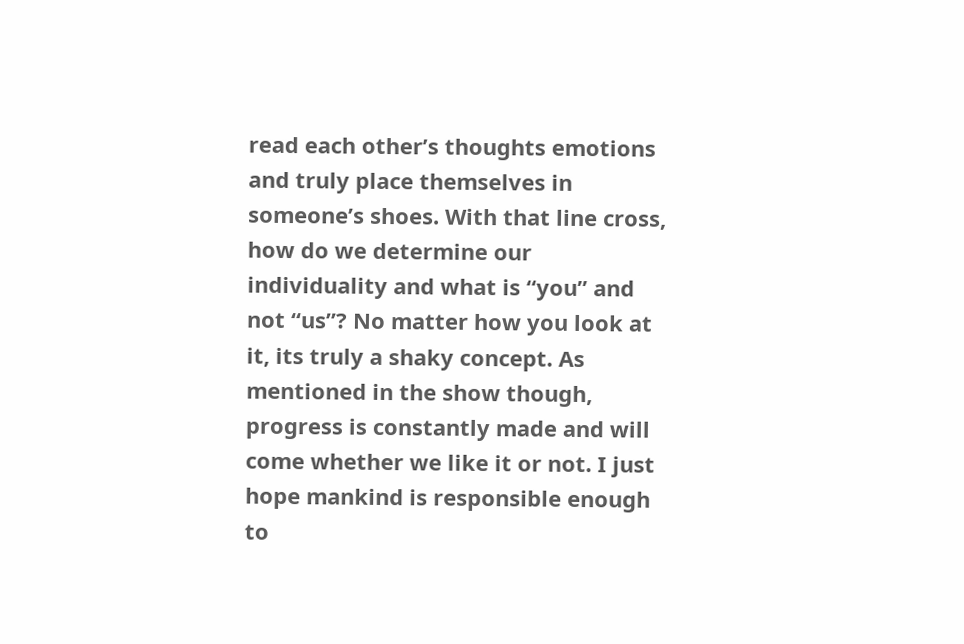read each other’s thoughts emotions and truly place themselves in someone’s shoes. With that line cross, how do we determine our individuality and what is “you” and not “us”? No matter how you look at it, its truly a shaky concept. As mentioned in the show though, progress is constantly made and will come whether we like it or not. I just hope mankind is responsible enough to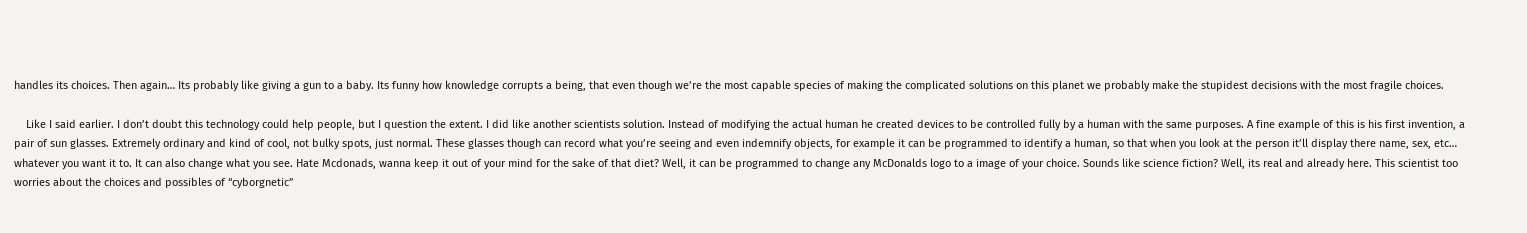handles its choices. Then again… Its probably like giving a gun to a baby. Its funny how knowledge corrupts a being, that even though we’re the most capable species of making the complicated solutions on this planet we probably make the stupidest decisions with the most fragile choices.

    Like I said earlier. I don’t doubt this technology could help people, but I question the extent. I did like another scientists solution. Instead of modifying the actual human he created devices to be controlled fully by a human with the same purposes. A fine example of this is his first invention, a pair of sun glasses. Extremely ordinary and kind of cool, not bulky spots, just normal. These glasses though can record what you’re seeing and even indemnify objects, for example it can be programmed to identify a human, so that when you look at the person it’ll display there name, sex, etc… whatever you want it to. It can also change what you see. Hate Mcdonads, wanna keep it out of your mind for the sake of that diet? Well, it can be programmed to change any McDonalds logo to a image of your choice. Sounds like science fiction? Well, its real and already here. This scientist too worries about the choices and possibles of “cyborgnetic”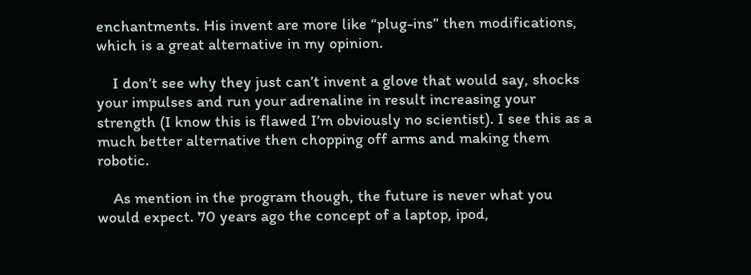enchantments. His invent are more like “plug-ins” then modifications, which is a great alternative in my opinion.

    I don’t see why they just can’t invent a glove that would say, shocks your impulses and run your adrenaline in result increasing your strength (I know this is flawed I’m obviously no scientist). I see this as a much better alternative then chopping off arms and making them robotic.

    As mention in the program though, the future is never what you would expect. 70 years ago the concept of a laptop, ipod,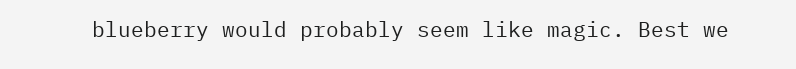blueberry would probably seem like magic. Best we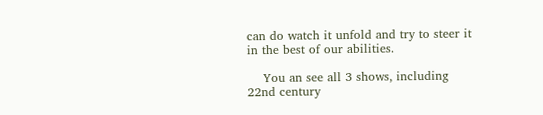can do watch it unfold and try to steer it in the best of our abilities.

    You an see all 3 shows, including 22nd century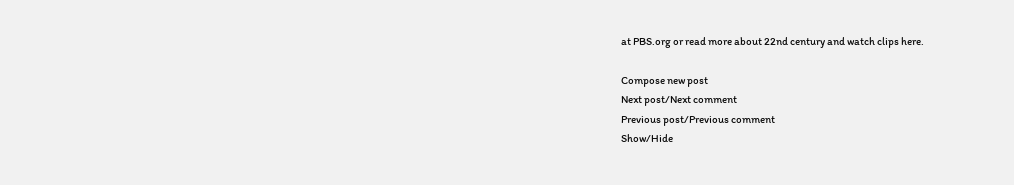at PBS.org or read more about 22nd century and watch clips here.

Compose new post
Next post/Next comment
Previous post/Previous comment
Show/Hide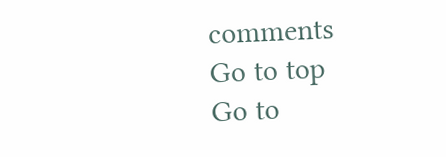comments
Go to top
Go to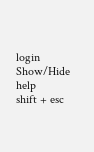login
Show/Hide help
shift + esc